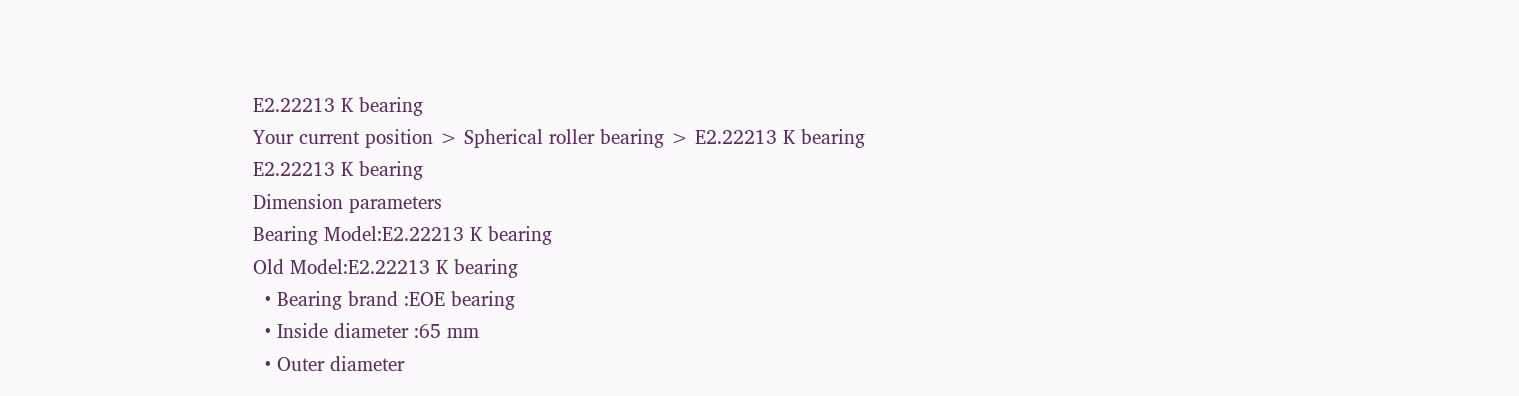E2.22213 K bearing
Your current position > Spherical roller bearing > E2.22213 K bearing
E2.22213 K bearing
Dimension parameters
Bearing Model:E2.22213 K bearing
Old Model:E2.22213 K bearing
  • Bearing brand :EOE bearing
  • Inside diameter :65 mm
  • Outer diameter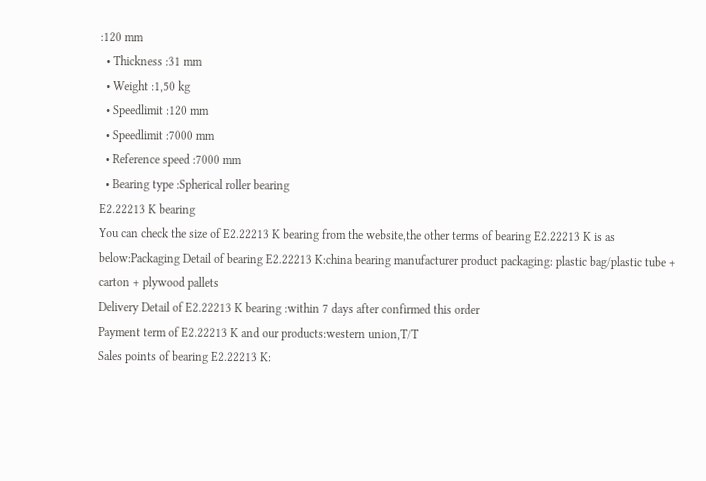:120 mm
  • Thickness :31 mm
  • Weight :1,50 kg
  • Speedlimit :120 mm
  • Speedlimit :7000 mm
  • Reference speed :7000 mm
  • Bearing type :Spherical roller bearing
E2.22213 K bearing
You can check the size of E2.22213 K bearing from the website,the other terms of bearing E2.22213 K is as below:Packaging Detail of bearing E2.22213 K:china bearing manufacturer product packaging: plastic bag/plastic tube + carton + plywood pallets
Delivery Detail of E2.22213 K bearing :within 7 days after confirmed this order
Payment term of E2.22213 K and our products:western union,T/T
Sales points of bearing E2.22213 K: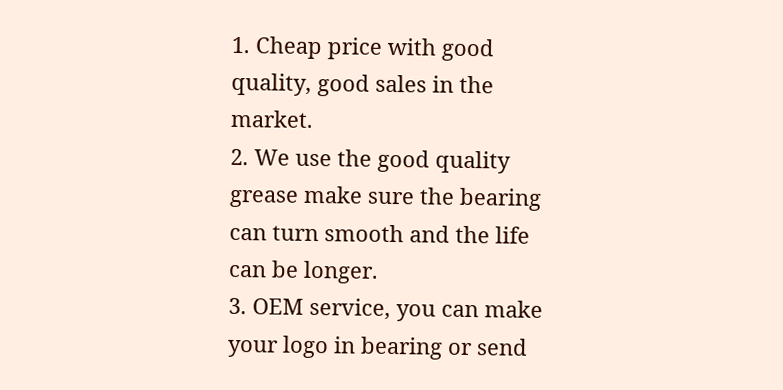1. Cheap price with good quality, good sales in the market.
2. We use the good quality grease make sure the bearing can turn smooth and the life can be longer.
3. OEM service, you can make your logo in bearing or send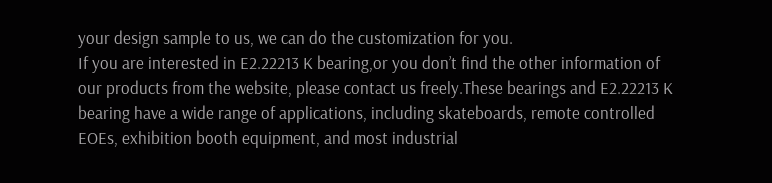your design sample to us, we can do the customization for you.
If you are interested in E2.22213 K bearing,or you don’t find the other information of our products from the website, please contact us freely.These bearings and E2.22213 K bearing have a wide range of applications, including skateboards, remote controlled EOEs, exhibition booth equipment, and most industrial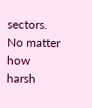sectors. No matter how harsh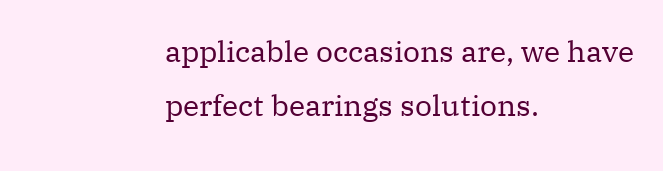applicable occasions are, we have perfect bearings solutions.